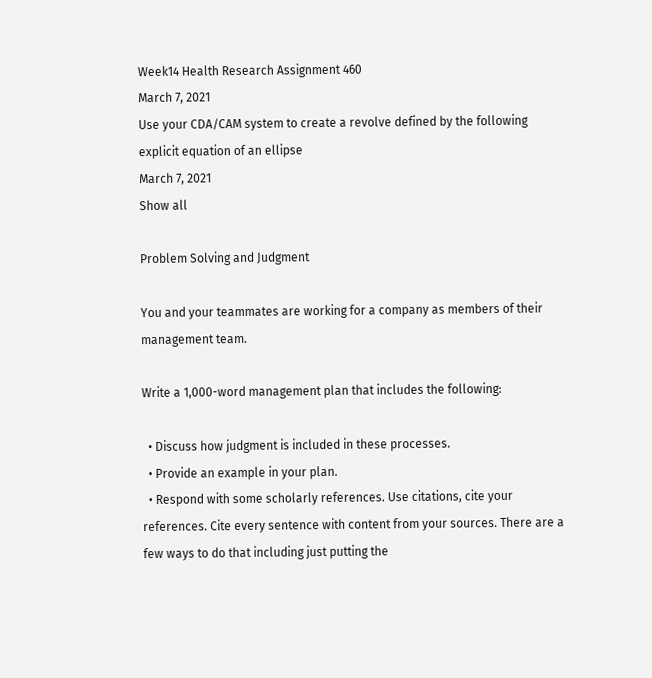Week14 Health Research Assignment 460
March 7, 2021
Use your CDA/CAM system to create a revolve defined by the following explicit equation of an ellipse
March 7, 2021
Show all

Problem Solving and Judgment

You and your teammates are working for a company as members of their management team.

Write a 1,000-word management plan that includes the following:

  • Discuss how judgment is included in these processes.
  • Provide an example in your plan.
  • Respond with some scholarly references. Use citations, cite your references. Cite every sentence with content from your sources. There are a few ways to do that including just putting the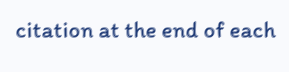citation at the end of each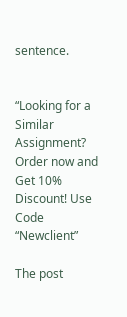sentence.


“Looking for a Similar Assignment? Order now and Get 10% Discount! Use Code “Newclient”

The post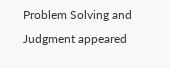Problem Solving and Judgment appeared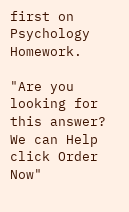first on Psychology Homework.

"Are you looking for this answer? We can Help click Order Now"